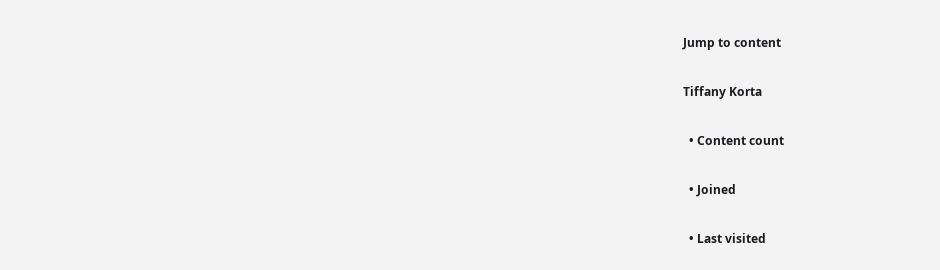Jump to content

Tiffany Korta

  • Content count

  • Joined

  • Last visited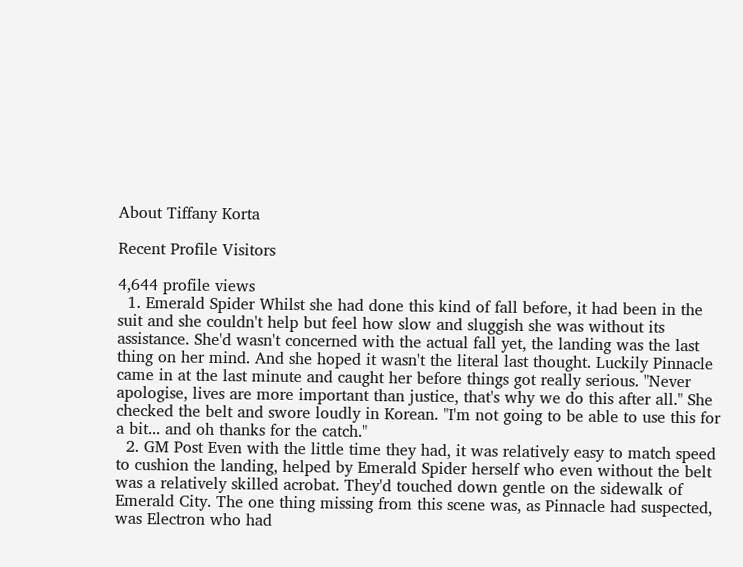About Tiffany Korta

Recent Profile Visitors

4,644 profile views
  1. Emerald Spider Whilst she had done this kind of fall before, it had been in the suit and she couldn't help but feel how slow and sluggish she was without its assistance. She'd wasn't concerned with the actual fall yet, the landing was the last thing on her mind. And she hoped it wasn't the literal last thought. Luckily Pinnacle came in at the last minute and caught her before things got really serious. "Never apologise, lives are more important than justice, that's why we do this after all." She checked the belt and swore loudly in Korean. "I'm not going to be able to use this for a bit... and oh thanks for the catch."
  2. GM Post Even with the little time they had, it was relatively easy to match speed to cushion the landing, helped by Emerald Spider herself who even without the belt was a relatively skilled acrobat. They'd touched down gentle on the sidewalk of Emerald City. The one thing missing from this scene was, as Pinnacle had suspected, was Electron who had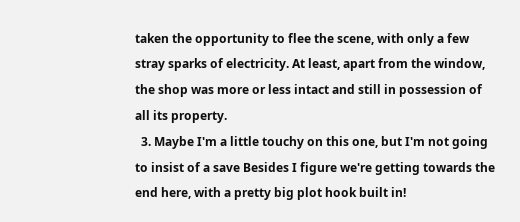taken the opportunity to flee the scene, with only a few stray sparks of electricity. At least, apart from the window, the shop was more or less intact and still in possession of all its property.
  3. Maybe I'm a little touchy on this one, but I'm not going to insist of a save Besides I figure we're getting towards the end here, with a pretty big plot hook built in!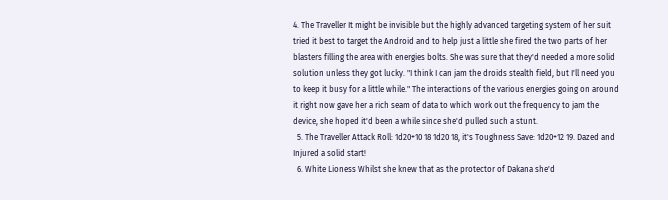4. The Traveller It might be invisible but the highly advanced targeting system of her suit tried it best to target the Android and to help just a little she fired the two parts of her blasters filling the area with energies bolts. She was sure that they'd needed a more solid solution unless they got lucky. "I think I can jam the droids stealth field, but I'll need you to keep it busy for a little while." The interactions of the various energies going on around it right now gave her a rich seam of data to which work out the frequency to jam the device, she hoped it'd been a while since she'd pulled such a stunt.
  5. The Traveller Attack Roll: 1d20+10 18 1d20 18, it's Toughness Save: 1d20+12 19. Dazed and Injured a solid start!
  6. White Lioness Whilst she knew that as the protector of Dakana she'd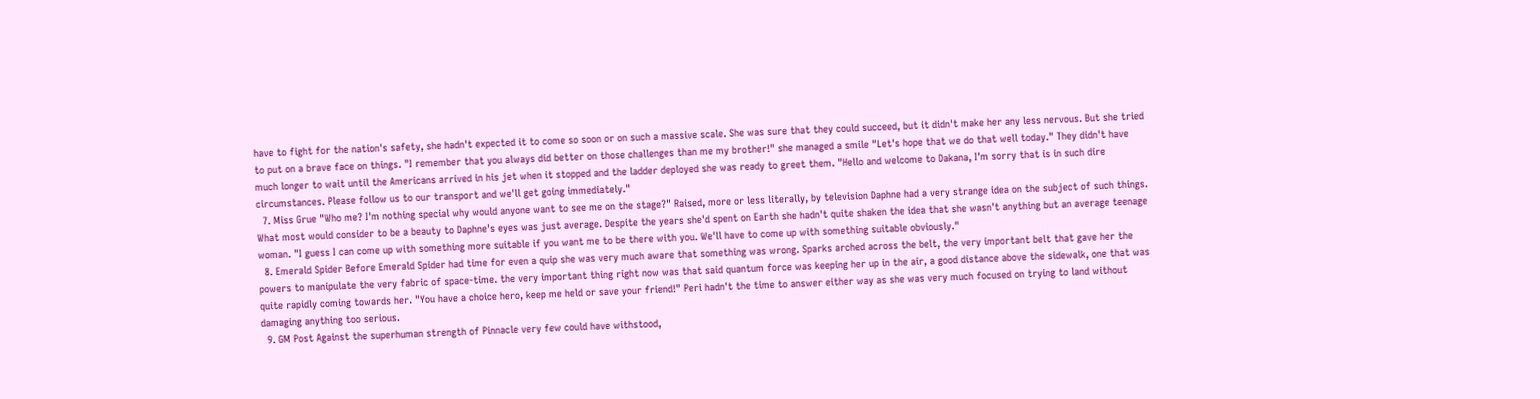have to fight for the nation's safety, she hadn't expected it to come so soon or on such a massive scale. She was sure that they could succeed, but it didn't make her any less nervous. But she tried to put on a brave face on things. "I remember that you always did better on those challenges than me my brother!" she managed a smile "Let's hope that we do that well today." They didn't have much longer to wait until the Americans arrived in his jet when it stopped and the ladder deployed she was ready to greet them. "Hello and welcome to Dakana, I'm sorry that is in such dire circumstances. Please follow us to our transport and we'll get going immediately."
  7. Miss Grue "Who me? I'm nothing special why would anyone want to see me on the stage?" Raised, more or less literally, by television Daphne had a very strange idea on the subject of such things. What most would consider to be a beauty to Daphne's eyes was just average. Despite the years she'd spent on Earth she hadn't quite shaken the idea that she wasn't anything but an average teenage woman. "I guess I can come up with something more suitable if you want me to be there with you. We'll have to come up with something suitable obviously."
  8. Emerald Spider Before Emerald Spider had time for even a quip she was very much aware that something was wrong. Sparks arched across the belt, the very important belt that gave her the powers to manipulate the very fabric of space-time. the very important thing right now was that said quantum force was keeping her up in the air, a good distance above the sidewalk, one that was quite rapidly coming towards her. "You have a choice hero, keep me held or save your friend!" Peri hadn't the time to answer either way as she was very much focused on trying to land without damaging anything too serious.
  9. GM Post Against the superhuman strength of Pinnacle very few could have withstood,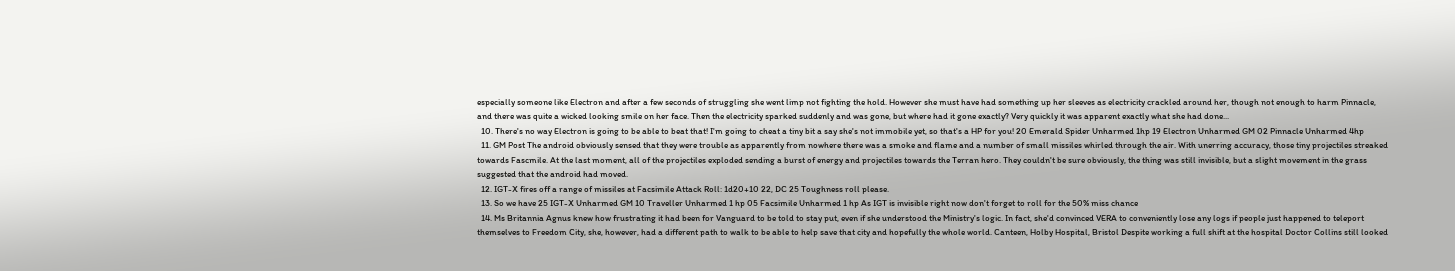especially someone like Electron and after a few seconds of struggling she went limp not fighting the hold. However she must have had something up her sleeves as electricity crackled around her, though not enough to harm Pinnacle, and there was quite a wicked looking smile on her face. Then the electricity sparked suddenly and was gone, but where had it gone exactly? Very quickly it was apparent exactly what she had done...
  10. There's no way Electron is going to be able to beat that! I'm going to cheat a tiny bit a say she's not immobile yet, so that's a HP for you! 20 Emerald Spider Unharmed 1hp 19 Electron Unharmed GM 02 Pinnacle Unharmed 4hp
  11. GM Post The android obviously sensed that they were trouble as apparently from nowhere there was a smoke and flame and a number of small missiles whirled through the air. With unerring accuracy, those tiny projectiles streaked towards Fascmile. At the last moment, all of the projectiles exploded sending a burst of energy and projectiles towards the Terran hero. They couldn't be sure obviously, the thing was still invisible, but a slight movement in the grass suggested that the android had moved.
  12. IGT-X fires off a range of missiles at Facsimile Attack Roll: 1d20+10 22, DC 25 Toughness roll please.
  13. So we have 25 IGT-X Unharmed GM 10 Traveller Unharmed 1 hp 05 Facsimile Unharmed 1 hp As IGT is invisible right now don't forget to roll for the 50% miss chance
  14. Ms Britannia Agnus knew how frustrating it had been for Vanguard to be told to stay put, even if she understood the Ministry's logic. In fact, she'd convinced VERA to conveniently lose any logs if people just happened to teleport themselves to Freedom City, she, however, had a different path to walk to be able to help save that city and hopefully the whole world. Canteen, Holby Hospital, Bristol Despite working a full shift at the hospital Doctor Collins still looked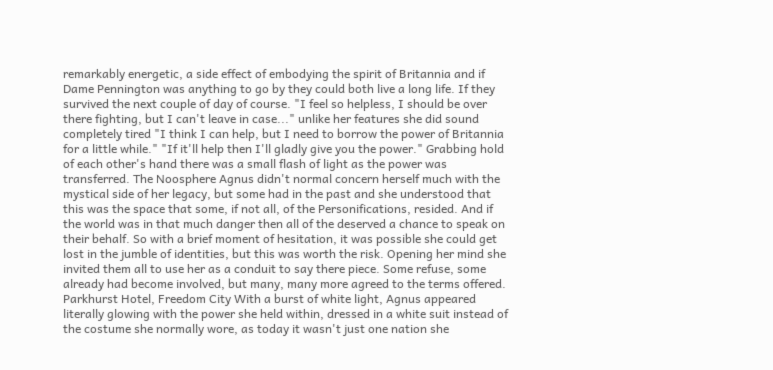remarkably energetic, a side effect of embodying the spirit of Britannia and if Dame Pennington was anything to go by they could both live a long life. If they survived the next couple of day of course. "I feel so helpless, I should be over there fighting, but I can't leave in case..." unlike her features she did sound completely tired "I think I can help, but I need to borrow the power of Britannia for a little while." "If it'll help then I'll gladly give you the power." Grabbing hold of each other's hand there was a small flash of light as the power was transferred. The Noosphere Agnus didn't normal concern herself much with the mystical side of her legacy, but some had in the past and she understood that this was the space that some, if not all, of the Personifications, resided. And if the world was in that much danger then all of the deserved a chance to speak on their behalf. So with a brief moment of hesitation, it was possible she could get lost in the jumble of identities, but this was worth the risk. Opening her mind she invited them all to use her as a conduit to say there piece. Some refuse, some already had become involved, but many, many more agreed to the terms offered. Parkhurst Hotel, Freedom City With a burst of white light, Agnus appeared literally glowing with the power she held within, dressed in a white suit instead of the costume she normally wore, as today it wasn't just one nation she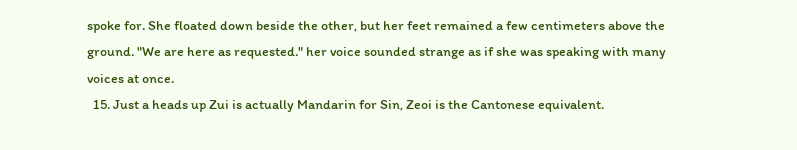spoke for. She floated down beside the other, but her feet remained a few centimeters above the ground. "We are here as requested." her voice sounded strange as if she was speaking with many voices at once.
  15. Just a heads up Zui is actually Mandarin for Sin, Zeoi is the Cantonese equivalent.